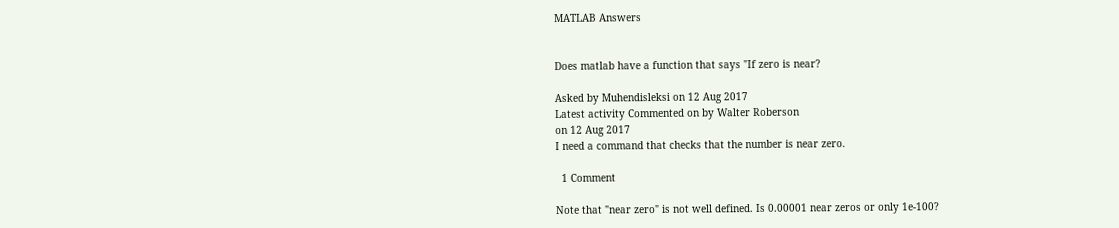MATLAB Answers


Does matlab have a function that says "If zero is near?

Asked by Muhendisleksi on 12 Aug 2017
Latest activity Commented on by Walter Roberson
on 12 Aug 2017
I need a command that checks that the number is near zero.

  1 Comment

Note that "near zero" is not well defined. Is 0.00001 near zeros or only 1e-100?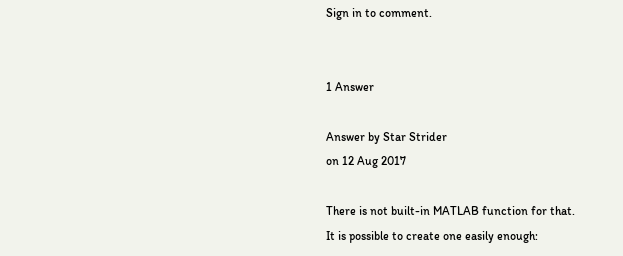Sign in to comment.


1 Answer

Answer by Star Strider
on 12 Aug 2017

There is not built-in MATLAB function for that.
It is possible to create one easily enough: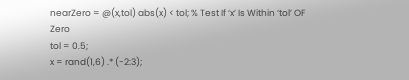nearZero = @(x,tol) abs(x) < tol; % Test If ‘x’ Is Within ‘tol’ OF Zero
tol = 0.5;
x = rand(1,6) .* (-2:3);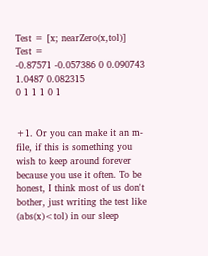Test = [x; nearZero(x,tol)]
Test =
-0.87571 -0.057386 0 0.090743 1.0487 0.082315
0 1 1 1 0 1


+1. Or you can make it an m-file, if this is something you wish to keep around forever because you use it often. To be honest, I think most of us don't bother, just writing the test like (abs(x)<tol) in our sleep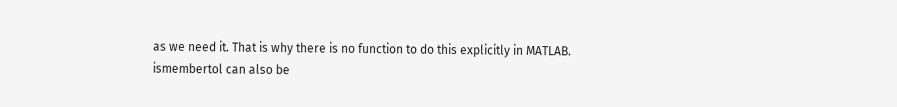as we need it. That is why there is no function to do this explicitly in MATLAB.
ismembertol can also be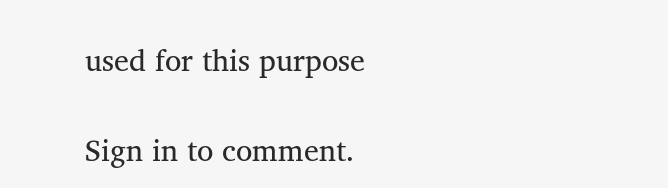used for this purpose

Sign in to comment.